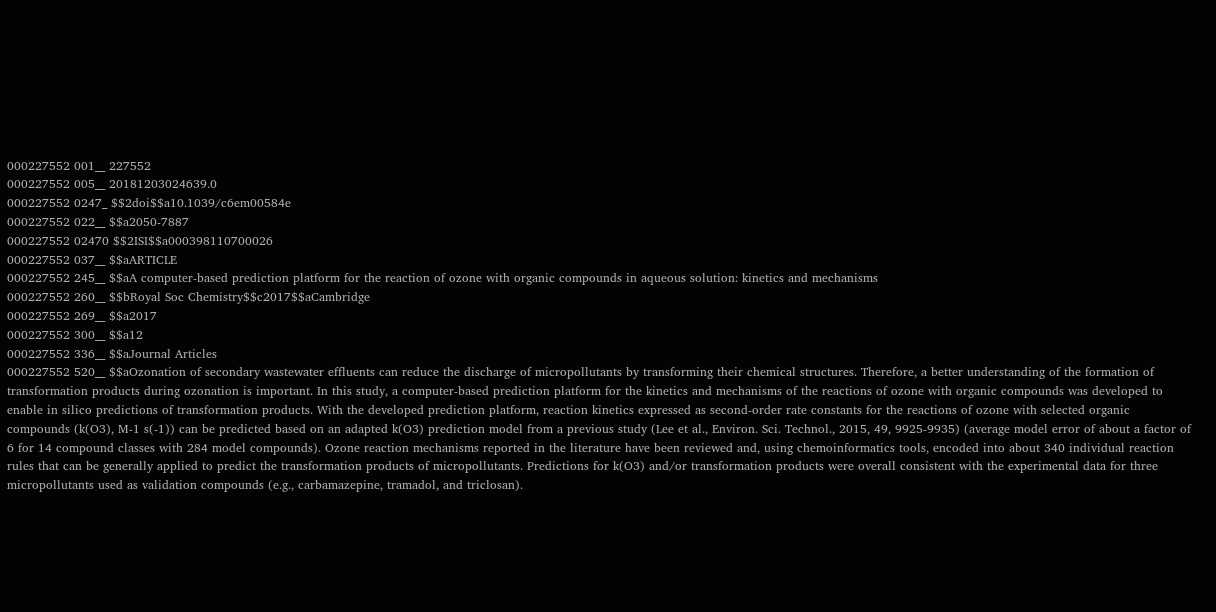000227552 001__ 227552
000227552 005__ 20181203024639.0
000227552 0247_ $$2doi$$a10.1039/c6em00584e
000227552 022__ $$a2050-7887
000227552 02470 $$2ISI$$a000398110700026
000227552 037__ $$aARTICLE
000227552 245__ $$aA computer-based prediction platform for the reaction of ozone with organic compounds in aqueous solution: kinetics and mechanisms
000227552 260__ $$bRoyal Soc Chemistry$$c2017$$aCambridge
000227552 269__ $$a2017
000227552 300__ $$a12
000227552 336__ $$aJournal Articles
000227552 520__ $$aOzonation of secondary wastewater effluents can reduce the discharge of micropollutants by transforming their chemical structures. Therefore, a better understanding of the formation of transformation products during ozonation is important. In this study, a computer-based prediction platform for the kinetics and mechanisms of the reactions of ozone with organic compounds was developed to enable in silico predictions of transformation products. With the developed prediction platform, reaction kinetics expressed as second-order rate constants for the reactions of ozone with selected organic compounds (k(O3), M-1 s(-1)) can be predicted based on an adapted k(O3) prediction model from a previous study (Lee et al., Environ. Sci. Technol., 2015, 49, 9925-9935) (average model error of about a factor of 6 for 14 compound classes with 284 model compounds). Ozone reaction mechanisms reported in the literature have been reviewed and, using chemoinformatics tools, encoded into about 340 individual reaction rules that can be generally applied to predict the transformation products of micropollutants. Predictions for k(O3) and/or transformation products were overall consistent with the experimental data for three micropollutants used as validation compounds (e.g., carbamazepine, tramadol, and triclosan).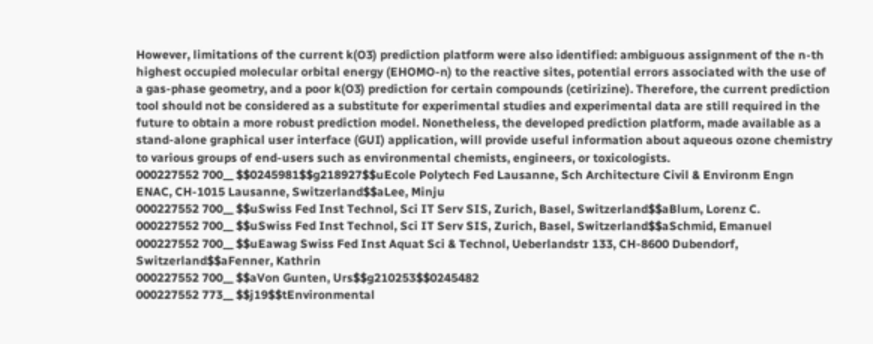However, limitations of the current k(O3) prediction platform were also identified: ambiguous assignment of the n-th highest occupied molecular orbital energy (EHOMO-n) to the reactive sites, potential errors associated with the use of a gas-phase geometry, and a poor k(O3) prediction for certain compounds (cetirizine). Therefore, the current prediction tool should not be considered as a substitute for experimental studies and experimental data are still required in the future to obtain a more robust prediction model. Nonetheless, the developed prediction platform, made available as a stand-alone graphical user interface (GUI) application, will provide useful information about aqueous ozone chemistry to various groups of end-users such as environmental chemists, engineers, or toxicologists.
000227552 700__ $$0245981$$g218927$$uEcole Polytech Fed Lausanne, Sch Architecture Civil & Environm Engn ENAC, CH-1015 Lausanne, Switzerland$$aLee, Minju
000227552 700__ $$uSwiss Fed Inst Technol, Sci IT Serv SIS, Zurich, Basel, Switzerland$$aBlum, Lorenz C.
000227552 700__ $$uSwiss Fed Inst Technol, Sci IT Serv SIS, Zurich, Basel, Switzerland$$aSchmid, Emanuel
000227552 700__ $$uEawag Swiss Fed Inst Aquat Sci & Technol, Ueberlandstr 133, CH-8600 Dubendorf, Switzerland$$aFenner, Kathrin
000227552 700__ $$aVon Gunten, Urs$$g210253$$0245482
000227552 773__ $$j19$$tEnvironmental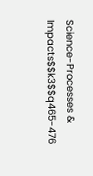Science-Processes & Impacts$$k3$$q465-476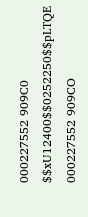000227552 909C0 $$xU12400$$0252250$$pLTQE
000227552 909CO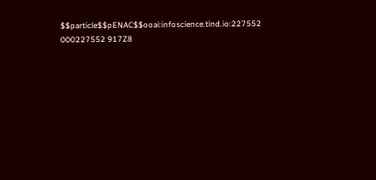$$particle$$pENAC$$ooai:infoscience.tind.io:227552
000227552 917Z8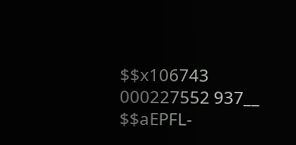$$x106743
000227552 937__ $$aEPFL-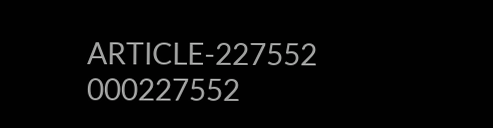ARTICLE-227552
000227552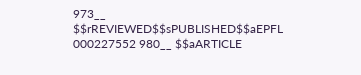973__ $$rREVIEWED$$sPUBLISHED$$aEPFL
000227552 980__ $$aARTICLE